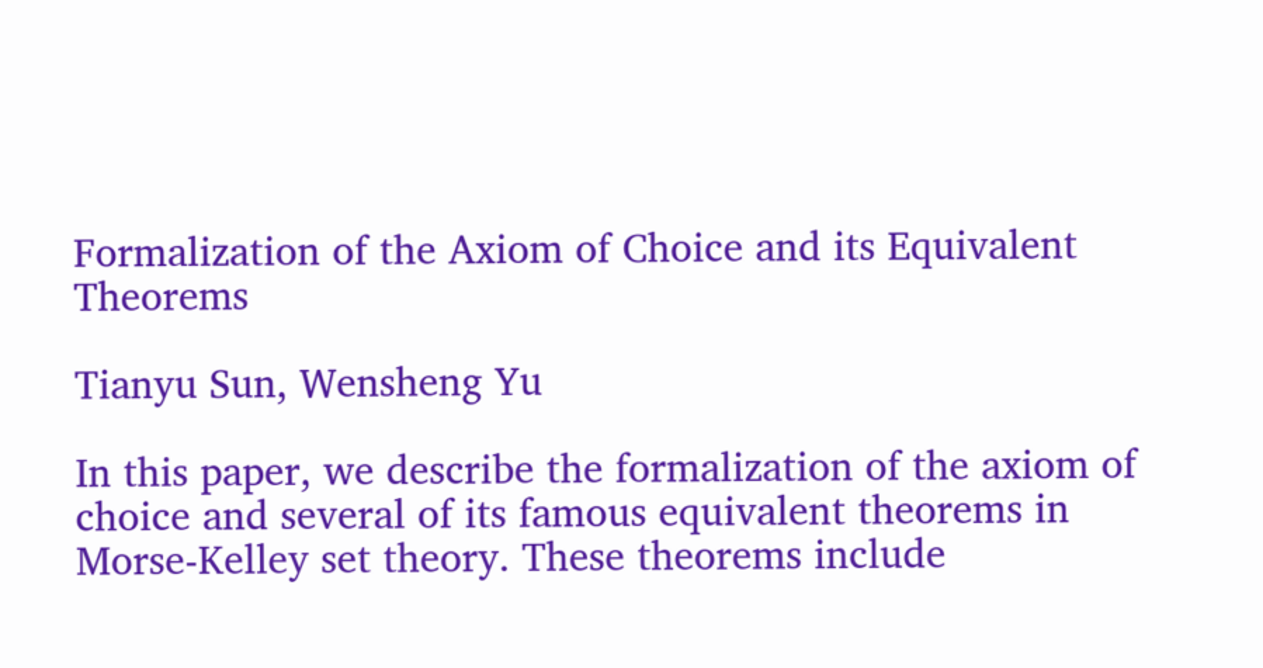Formalization of the Axiom of Choice and its Equivalent Theorems

Tianyu Sun, Wensheng Yu

In this paper, we describe the formalization of the axiom of choice and several of its famous equivalent theorems in Morse-Kelley set theory. These theorems include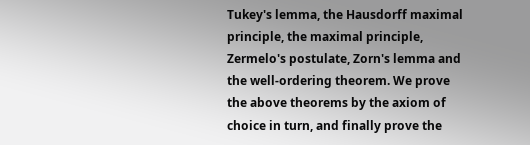Tukey's lemma, the Hausdorff maximal principle, the maximal principle, Zermelo's postulate, Zorn's lemma and the well-ordering theorem. We prove the above theorems by the axiom of choice in turn, and finally prove the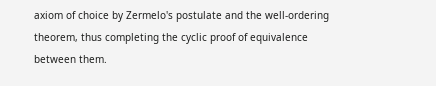axiom of choice by Zermelo's postulate and the well-ordering theorem, thus completing the cyclic proof of equivalence between them.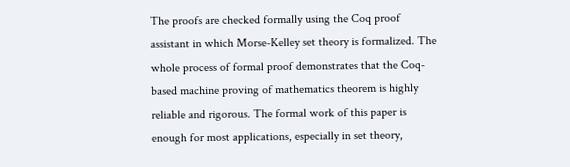The proofs are checked formally using the Coq proof assistant in which Morse-Kelley set theory is formalized. The whole process of formal proof demonstrates that the Coq-based machine proving of mathematics theorem is highly reliable and rigorous. The formal work of this paper is enough for most applications, especially in set theory,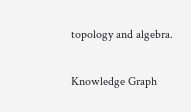topology and algebra.

Knowledge Graph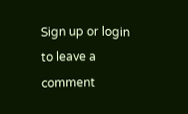Sign up or login to leave a comment